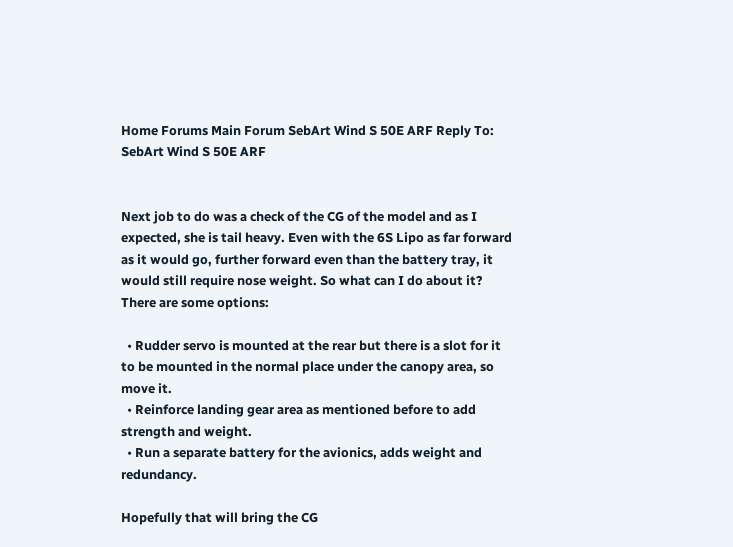Home Forums Main Forum SebArt Wind S 50E ARF Reply To: SebArt Wind S 50E ARF


Next job to do was a check of the CG of the model and as I expected, she is tail heavy. Even with the 6S Lipo as far forward as it would go, further forward even than the battery tray, it would still require nose weight. So what can I do about it? There are some options:

  • Rudder servo is mounted at the rear but there is a slot for it to be mounted in the normal place under the canopy area, so move it.
  • Reinforce landing gear area as mentioned before to add strength and weight.
  • Run a separate battery for the avionics, adds weight and redundancy.

Hopefully that will bring the CG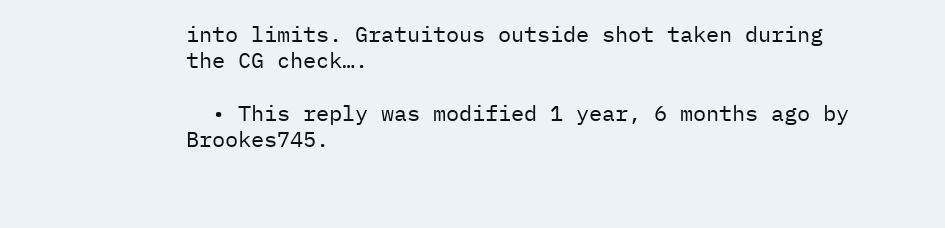into limits. Gratuitous outside shot taken during the CG check….

  • This reply was modified 1 year, 6 months ago by Brookes745.